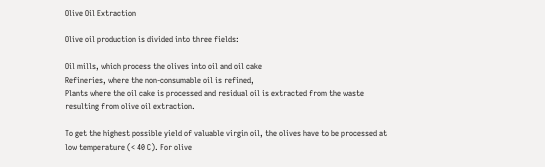Olive Oil Extraction

Olive oil production is divided into three fields:

Oil mills, which process the olives into oil and oil cake
Refineries, where the non-consumable oil is refined,
Plants where the oil cake is processed and residual oil is extracted from the waste resulting from olive oil extraction.

To get the highest possible yield of valuable virgin oil, the olives have to be processed at low temperature (< 40 C). For olive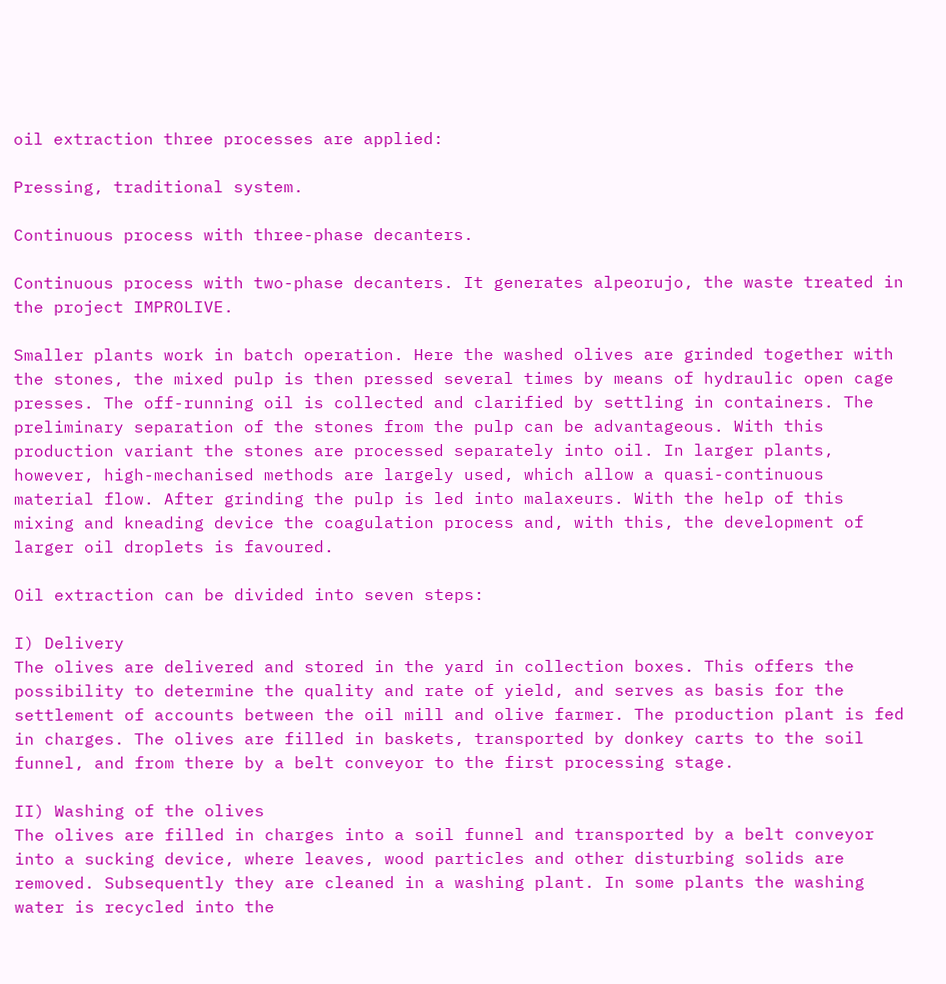oil extraction three processes are applied:

Pressing, traditional system.

Continuous process with three-phase decanters.

Continuous process with two-phase decanters. It generates alpeorujo, the waste treated in the project IMPROLIVE.

Smaller plants work in batch operation. Here the washed olives are grinded together with the stones, the mixed pulp is then pressed several times by means of hydraulic open cage presses. The off-running oil is collected and clarified by settling in containers. The preliminary separation of the stones from the pulp can be advantageous. With this production variant the stones are processed separately into oil. In larger plants, however, high-mechanised methods are largely used, which allow a quasi-continuous material flow. After grinding the pulp is led into malaxeurs. With the help of this mixing and kneading device the coagulation process and, with this, the development of larger oil droplets is favoured.

Oil extraction can be divided into seven steps:

I) Delivery
The olives are delivered and stored in the yard in collection boxes. This offers the possibility to determine the quality and rate of yield, and serves as basis for the settlement of accounts between the oil mill and olive farmer. The production plant is fed in charges. The olives are filled in baskets, transported by donkey carts to the soil funnel, and from there by a belt conveyor to the first processing stage.

II) Washing of the olives
The olives are filled in charges into a soil funnel and transported by a belt conveyor into a sucking device, where leaves, wood particles and other disturbing solids are removed. Subsequently they are cleaned in a washing plant. In some plants the washing water is recycled into the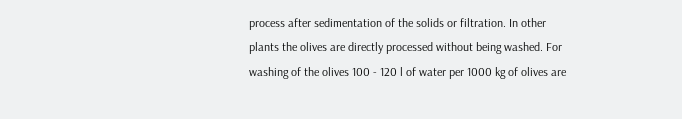process after sedimentation of the solids or filtration. In other plants the olives are directly processed without being washed. For washing of the olives 100 - 120 l of water per 1000 kg of olives are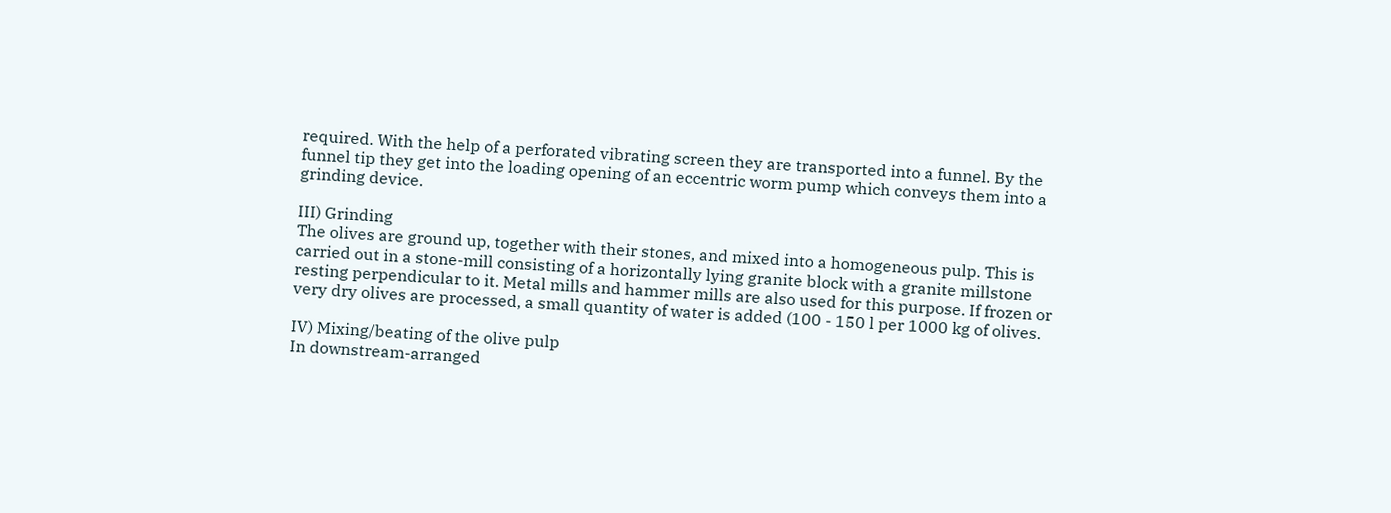required. With the help of a perforated vibrating screen they are transported into a funnel. By the funnel tip they get into the loading opening of an eccentric worm pump which conveys them into a grinding device.

III) Grinding
The olives are ground up, together with their stones, and mixed into a homogeneous pulp. This is carried out in a stone-mill consisting of a horizontally lying granite block with a granite millstone resting perpendicular to it. Metal mills and hammer mills are also used for this purpose. If frozen or very dry olives are processed, a small quantity of water is added (100 - 150 l per 1000 kg of olives.

IV) Mixing/beating of the olive pulp
In downstream-arranged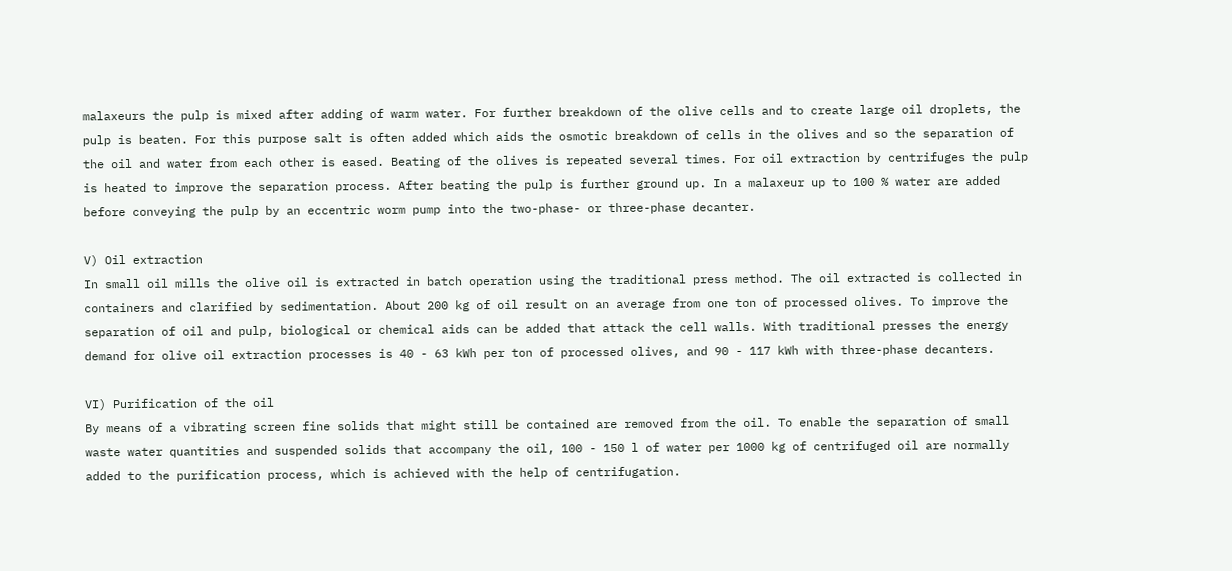malaxeurs the pulp is mixed after adding of warm water. For further breakdown of the olive cells and to create large oil droplets, the pulp is beaten. For this purpose salt is often added which aids the osmotic breakdown of cells in the olives and so the separation of the oil and water from each other is eased. Beating of the olives is repeated several times. For oil extraction by centrifuges the pulp is heated to improve the separation process. After beating the pulp is further ground up. In a malaxeur up to 100 % water are added before conveying the pulp by an eccentric worm pump into the two-phase- or three-phase decanter.

V) Oil extraction
In small oil mills the olive oil is extracted in batch operation using the traditional press method. The oil extracted is collected in containers and clarified by sedimentation. About 200 kg of oil result on an average from one ton of processed olives. To improve the separation of oil and pulp, biological or chemical aids can be added that attack the cell walls. With traditional presses the energy demand for olive oil extraction processes is 40 - 63 kWh per ton of processed olives, and 90 - 117 kWh with three-phase decanters.

VI) Purification of the oil
By means of a vibrating screen fine solids that might still be contained are removed from the oil. To enable the separation of small waste water quantities and suspended solids that accompany the oil, 100 - 150 l of water per 1000 kg of centrifuged oil are normally added to the purification process, which is achieved with the help of centrifugation.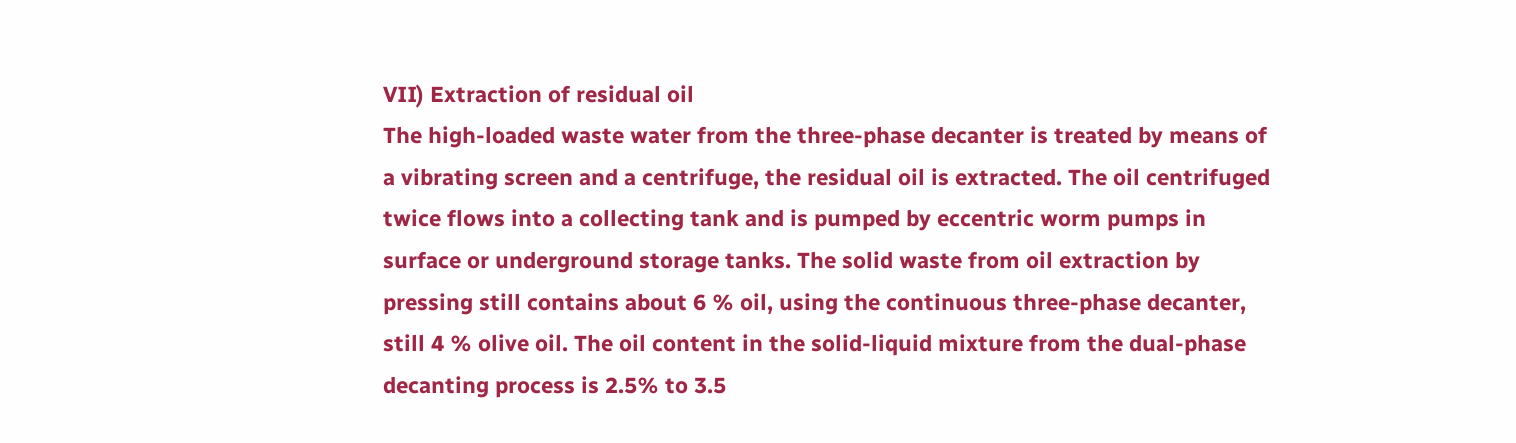VII) Extraction of residual oil
The high-loaded waste water from the three-phase decanter is treated by means of a vibrating screen and a centrifuge, the residual oil is extracted. The oil centrifuged twice flows into a collecting tank and is pumped by eccentric worm pumps in surface or underground storage tanks. The solid waste from oil extraction by pressing still contains about 6 % oil, using the continuous three-phase decanter, still 4 % olive oil. The oil content in the solid-liquid mixture from the dual-phase decanting process is 2.5% to 3.5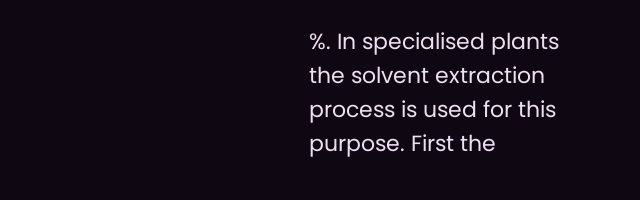%. In specialised plants the solvent extraction process is used for this purpose. First the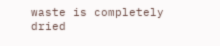waste is completely dried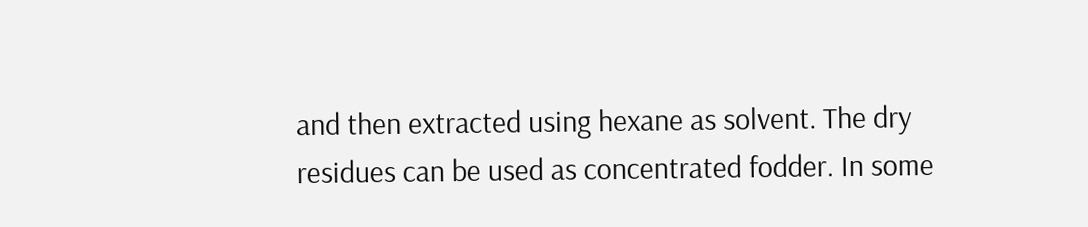and then extracted using hexane as solvent. The dry residues can be used as concentrated fodder. In some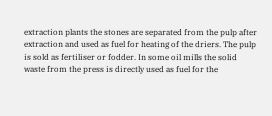extraction plants the stones are separated from the pulp after extraction and used as fuel for heating of the driers. The pulp is sold as fertiliser or fodder. In some oil mills the solid waste from the press is directly used as fuel for the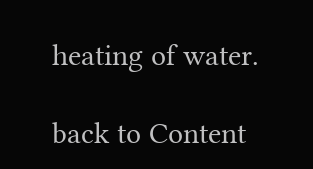heating of water.

back to Content